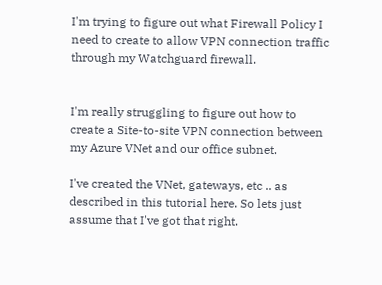I'm trying to figure out what Firewall Policy I need to create to allow VPN connection traffic through my Watchguard firewall.


I'm really struggling to figure out how to create a Site-to-site VPN connection between my Azure VNet and our office subnet.

I've created the VNet, gateways, etc .. as described in this tutorial here. So lets just assume that I've got that right.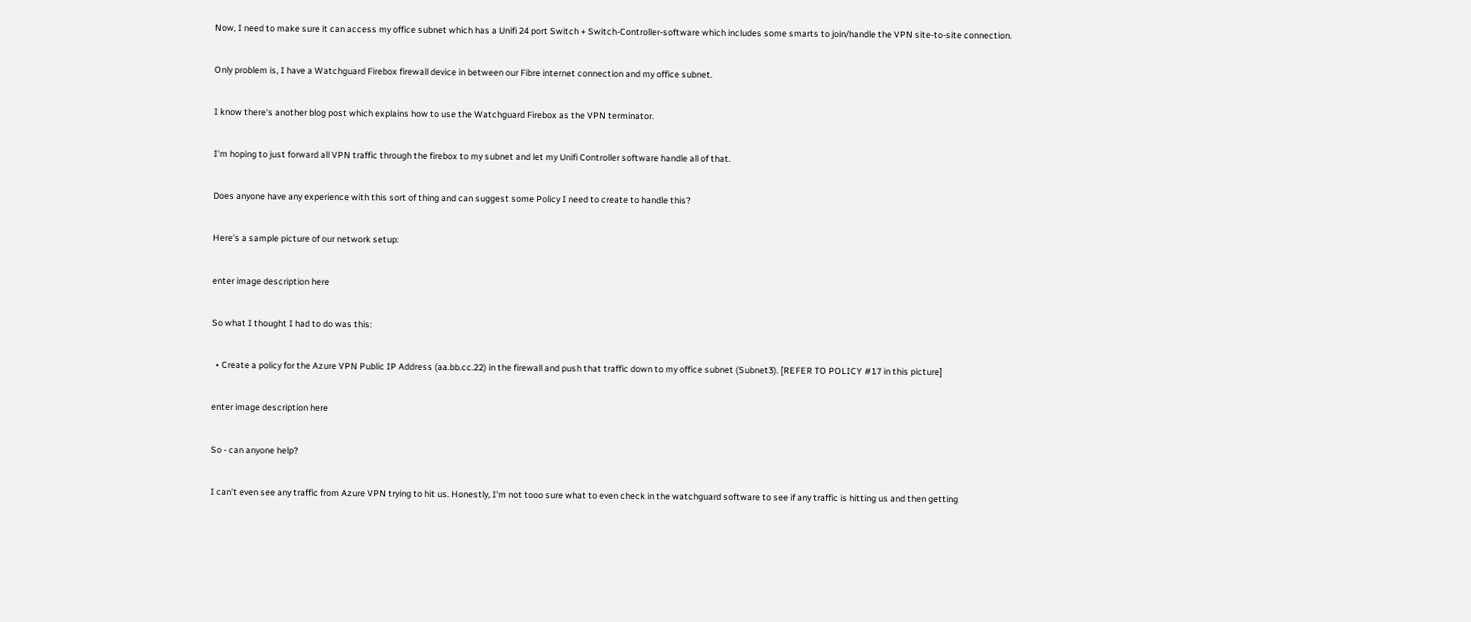Now, I need to make sure it can access my office subnet which has a Unifi 24 port Switch + Switch-Controller-software which includes some smarts to join/handle the VPN site-to-site connection.

Only problem is, I have a Watchguard Firebox firewall device in between our Fibre internet connection and my office subnet.

I know there's another blog post which explains how to use the Watchguard Firebox as the VPN terminator.

I'm hoping to just forward all VPN traffic through the firebox to my subnet and let my Unifi Controller software handle all of that.

Does anyone have any experience with this sort of thing and can suggest some Policy I need to create to handle this?

Here's a sample picture of our network setup:

enter image description here

So what I thought I had to do was this:

  • Create a policy for the Azure VPN Public IP Address (aa.bb.cc.22) in the firewall and push that traffic down to my office subnet (Subnet3). [REFER TO POLICY #17 in this picture]

enter image description here

So - can anyone help?

I can't even see any traffic from Azure VPN trying to hit us. Honestly, I'm not tooo sure what to even check in the watchguard software to see if any traffic is hitting us and then getting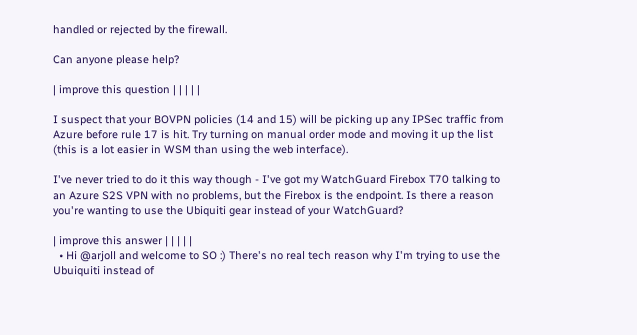handled or rejected by the firewall.

Can anyone please help?

| improve this question | | | | |

I suspect that your BOVPN policies (14 and 15) will be picking up any IPSec traffic from Azure before rule 17 is hit. Try turning on manual order mode and moving it up the list (this is a lot easier in WSM than using the web interface).

I've never tried to do it this way though - I've got my WatchGuard Firebox T70 talking to an Azure S2S VPN with no problems, but the Firebox is the endpoint. Is there a reason you're wanting to use the Ubiquiti gear instead of your WatchGuard?

| improve this answer | | | | |
  • Hi @arjoll and welcome to SO :) There's no real tech reason why I'm trying to use the Ubuiquiti instead of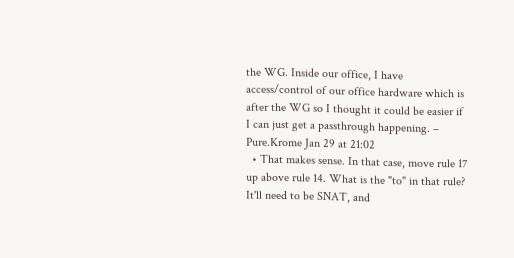the WG. Inside our office, I have access/control of our office hardware which is after the WG so I thought it could be easier if I can just get a passthrough happening. – Pure.Krome Jan 29 at 21:02
  • That makes sense. In that case, move rule 17 up above rule 14. What is the "to" in that rule? It'll need to be SNAT, and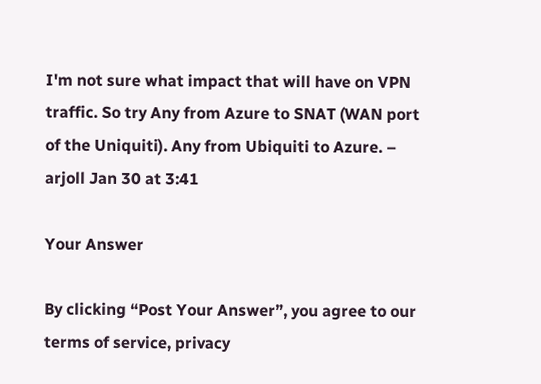I'm not sure what impact that will have on VPN traffic. So try Any from Azure to SNAT (WAN port of the Uniquiti). Any from Ubiquiti to Azure. – arjoll Jan 30 at 3:41

Your Answer

By clicking “Post Your Answer”, you agree to our terms of service, privacy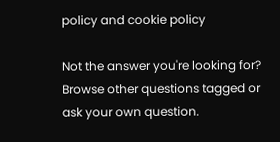policy and cookie policy

Not the answer you're looking for? Browse other questions tagged or ask your own question.